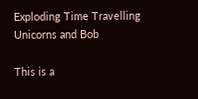Exploding Time Travelling Unicorns and Bob

This is a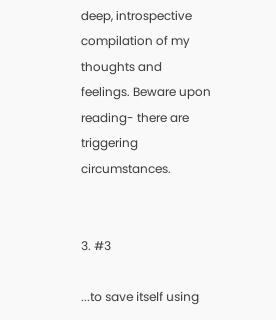deep, introspective compilation of my thoughts and feelings. Beware upon reading- there are triggering circumstances.


3. #3

...to save itself using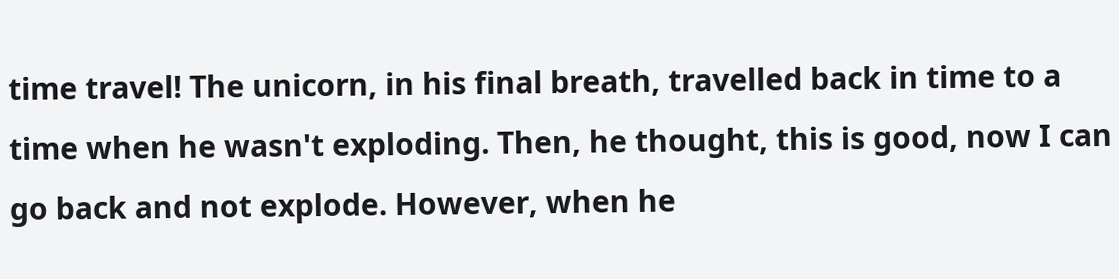time travel! The unicorn, in his final breath, travelled back in time to a time when he wasn't exploding. Then, he thought, this is good, now I can go back and not explode. However, when he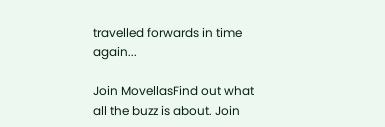travelled forwards in time again...

Join MovellasFind out what all the buzz is about. Join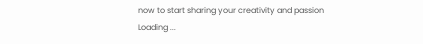now to start sharing your creativity and passion
Loading ...